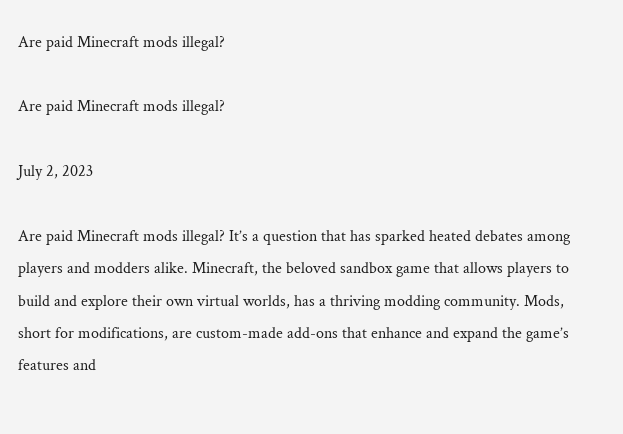Are paid Minecraft mods illegal?

Are paid Minecraft mods illegal?

July 2, 2023

Are paid Minecraft mods illegal? It’s a question that has sparked heated debates among players and modders alike. Minecraft, the beloved sandbox game that allows players to build and explore their own virtual worlds, has a thriving modding community. Mods, short for modifications, are custom-made add-ons that enhance and expand the game’s features and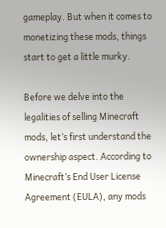gameplay. But when it comes to monetizing these mods, things start to get a little murky.

Before we delve into the legalities of selling Minecraft mods, let’s first understand the ownership aspect. According to Minecraft’s End User License Agreement (EULA), any mods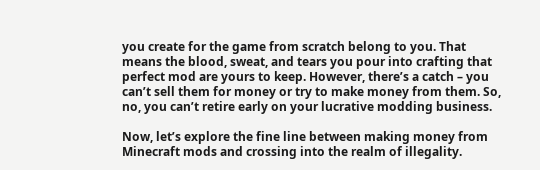you create for the game from scratch belong to you. That means the blood, sweat, and tears you pour into crafting that perfect mod are yours to keep. However, there’s a catch – you can’t sell them for money or try to make money from them. So, no, you can’t retire early on your lucrative modding business.

Now, let’s explore the fine line between making money from Minecraft mods and crossing into the realm of illegality.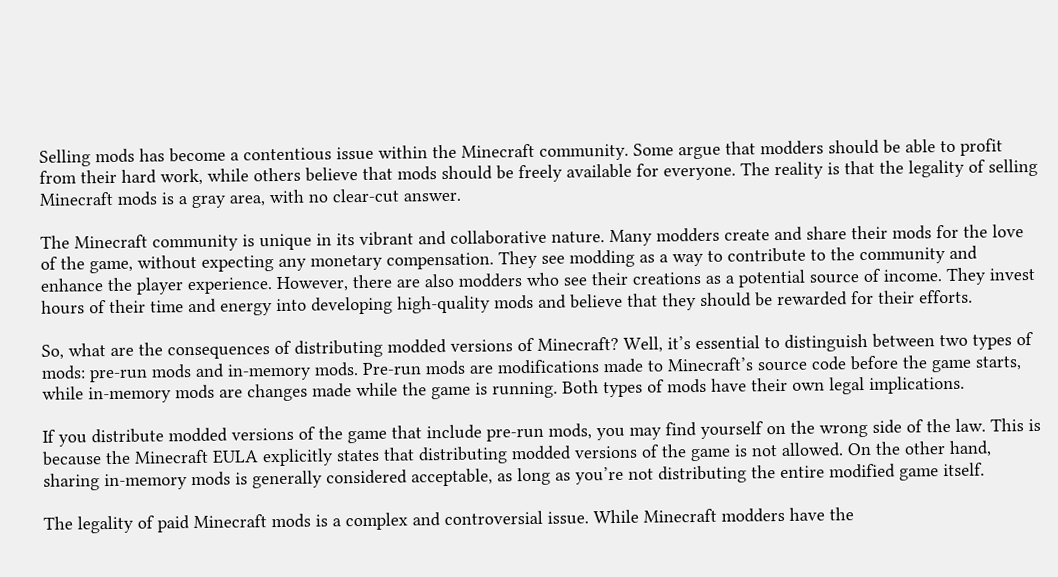Selling mods has become a contentious issue within the Minecraft community. Some argue that modders should be able to profit from their hard work, while others believe that mods should be freely available for everyone. The reality is that the legality of selling Minecraft mods is a gray area, with no clear-cut answer.

The Minecraft community is unique in its vibrant and collaborative nature. Many modders create and share their mods for the love of the game, without expecting any monetary compensation. They see modding as a way to contribute to the community and enhance the player experience. However, there are also modders who see their creations as a potential source of income. They invest hours of their time and energy into developing high-quality mods and believe that they should be rewarded for their efforts.

So, what are the consequences of distributing modded versions of Minecraft? Well, it’s essential to distinguish between two types of mods: pre-run mods and in-memory mods. Pre-run mods are modifications made to Minecraft’s source code before the game starts, while in-memory mods are changes made while the game is running. Both types of mods have their own legal implications.

If you distribute modded versions of the game that include pre-run mods, you may find yourself on the wrong side of the law. This is because the Minecraft EULA explicitly states that distributing modded versions of the game is not allowed. On the other hand, sharing in-memory mods is generally considered acceptable, as long as you’re not distributing the entire modified game itself.

The legality of paid Minecraft mods is a complex and controversial issue. While Minecraft modders have the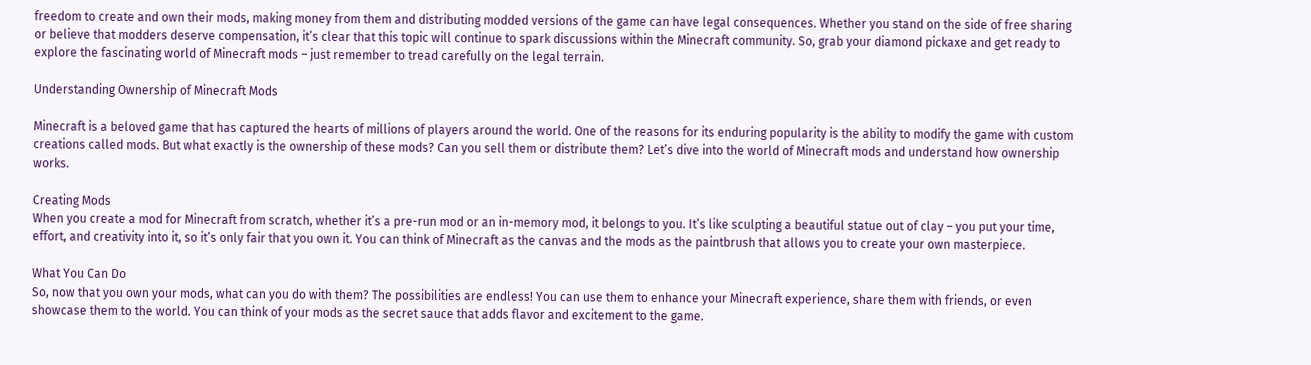freedom to create and own their mods, making money from them and distributing modded versions of the game can have legal consequences. Whether you stand on the side of free sharing or believe that modders deserve compensation, it’s clear that this topic will continue to spark discussions within the Minecraft community. So, grab your diamond pickaxe and get ready to explore the fascinating world of Minecraft mods – just remember to tread carefully on the legal terrain.

Understanding Ownership of Minecraft Mods

Minecraft is a beloved game that has captured the hearts of millions of players around the world. One of the reasons for its enduring popularity is the ability to modify the game with custom creations called mods. But what exactly is the ownership of these mods? Can you sell them or distribute them? Let’s dive into the world of Minecraft mods and understand how ownership works.

Creating Mods
When you create a mod for Minecraft from scratch, whether it’s a pre-run mod or an in-memory mod, it belongs to you. It’s like sculpting a beautiful statue out of clay – you put your time, effort, and creativity into it, so it’s only fair that you own it. You can think of Minecraft as the canvas and the mods as the paintbrush that allows you to create your own masterpiece.

What You Can Do
So, now that you own your mods, what can you do with them? The possibilities are endless! You can use them to enhance your Minecraft experience, share them with friends, or even showcase them to the world. You can think of your mods as the secret sauce that adds flavor and excitement to the game.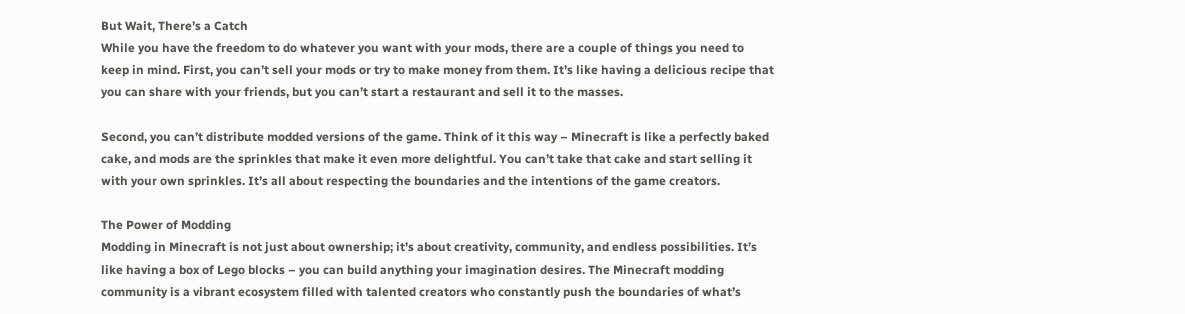But Wait, There’s a Catch
While you have the freedom to do whatever you want with your mods, there are a couple of things you need to keep in mind. First, you can’t sell your mods or try to make money from them. It’s like having a delicious recipe that you can share with your friends, but you can’t start a restaurant and sell it to the masses.

Second, you can’t distribute modded versions of the game. Think of it this way – Minecraft is like a perfectly baked cake, and mods are the sprinkles that make it even more delightful. You can’t take that cake and start selling it with your own sprinkles. It’s all about respecting the boundaries and the intentions of the game creators.

The Power of Modding
Modding in Minecraft is not just about ownership; it’s about creativity, community, and endless possibilities. It’s like having a box of Lego blocks – you can build anything your imagination desires. The Minecraft modding community is a vibrant ecosystem filled with talented creators who constantly push the boundaries of what’s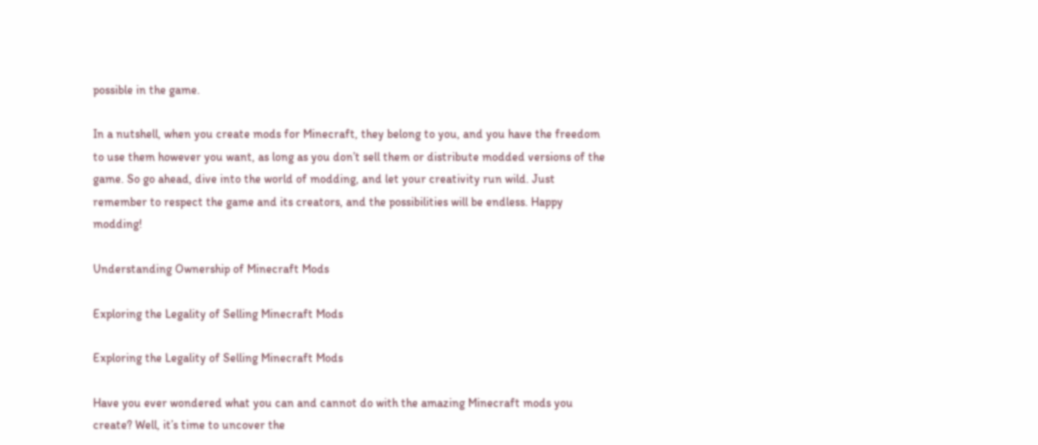possible in the game.

In a nutshell, when you create mods for Minecraft, they belong to you, and you have the freedom to use them however you want, as long as you don’t sell them or distribute modded versions of the game. So go ahead, dive into the world of modding, and let your creativity run wild. Just remember to respect the game and its creators, and the possibilities will be endless. Happy modding!

Understanding Ownership of Minecraft Mods

Exploring the Legality of Selling Minecraft Mods

Exploring the Legality of Selling Minecraft Mods

Have you ever wondered what you can and cannot do with the amazing Minecraft mods you create? Well, it’s time to uncover the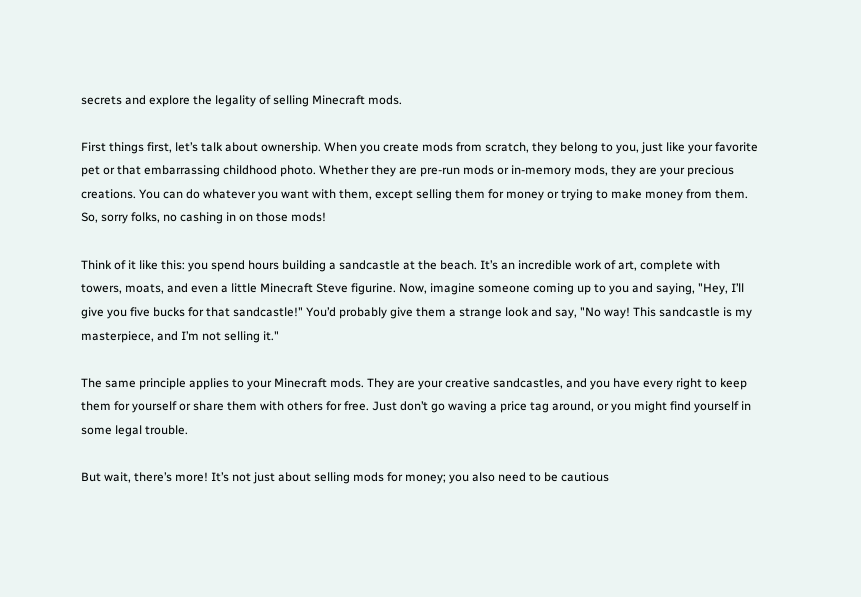secrets and explore the legality of selling Minecraft mods.

First things first, let’s talk about ownership. When you create mods from scratch, they belong to you, just like your favorite pet or that embarrassing childhood photo. Whether they are pre-run mods or in-memory mods, they are your precious creations. You can do whatever you want with them, except selling them for money or trying to make money from them. So, sorry folks, no cashing in on those mods!

Think of it like this: you spend hours building a sandcastle at the beach. It’s an incredible work of art, complete with towers, moats, and even a little Minecraft Steve figurine. Now, imagine someone coming up to you and saying, "Hey, I’ll give you five bucks for that sandcastle!" You’d probably give them a strange look and say, "No way! This sandcastle is my masterpiece, and I’m not selling it."

The same principle applies to your Minecraft mods. They are your creative sandcastles, and you have every right to keep them for yourself or share them with others for free. Just don’t go waving a price tag around, or you might find yourself in some legal trouble.

But wait, there’s more! It’s not just about selling mods for money; you also need to be cautious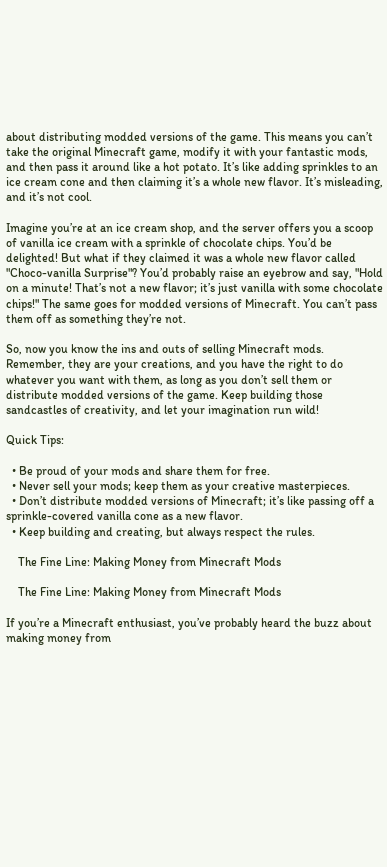about distributing modded versions of the game. This means you can’t take the original Minecraft game, modify it with your fantastic mods, and then pass it around like a hot potato. It’s like adding sprinkles to an ice cream cone and then claiming it’s a whole new flavor. It’s misleading, and it’s not cool.

Imagine you’re at an ice cream shop, and the server offers you a scoop of vanilla ice cream with a sprinkle of chocolate chips. You’d be delighted! But what if they claimed it was a whole new flavor called "Choco-vanilla Surprise"? You’d probably raise an eyebrow and say, "Hold on a minute! That’s not a new flavor; it’s just vanilla with some chocolate chips!" The same goes for modded versions of Minecraft. You can’t pass them off as something they’re not.

So, now you know the ins and outs of selling Minecraft mods. Remember, they are your creations, and you have the right to do whatever you want with them, as long as you don’t sell them or distribute modded versions of the game. Keep building those sandcastles of creativity, and let your imagination run wild!

Quick Tips:

  • Be proud of your mods and share them for free.
  • Never sell your mods; keep them as your creative masterpieces.
  • Don’t distribute modded versions of Minecraft; it’s like passing off a sprinkle-covered vanilla cone as a new flavor.
  • Keep building and creating, but always respect the rules.

    The Fine Line: Making Money from Minecraft Mods

    The Fine Line: Making Money from Minecraft Mods

If you’re a Minecraft enthusiast, you’ve probably heard the buzz about making money from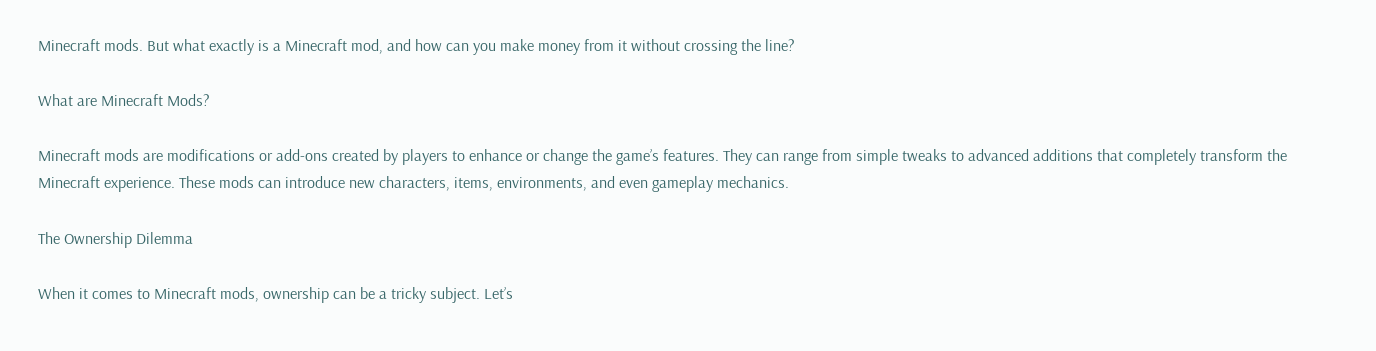Minecraft mods. But what exactly is a Minecraft mod, and how can you make money from it without crossing the line?

What are Minecraft Mods?

Minecraft mods are modifications or add-ons created by players to enhance or change the game’s features. They can range from simple tweaks to advanced additions that completely transform the Minecraft experience. These mods can introduce new characters, items, environments, and even gameplay mechanics.

The Ownership Dilemma

When it comes to Minecraft mods, ownership can be a tricky subject. Let’s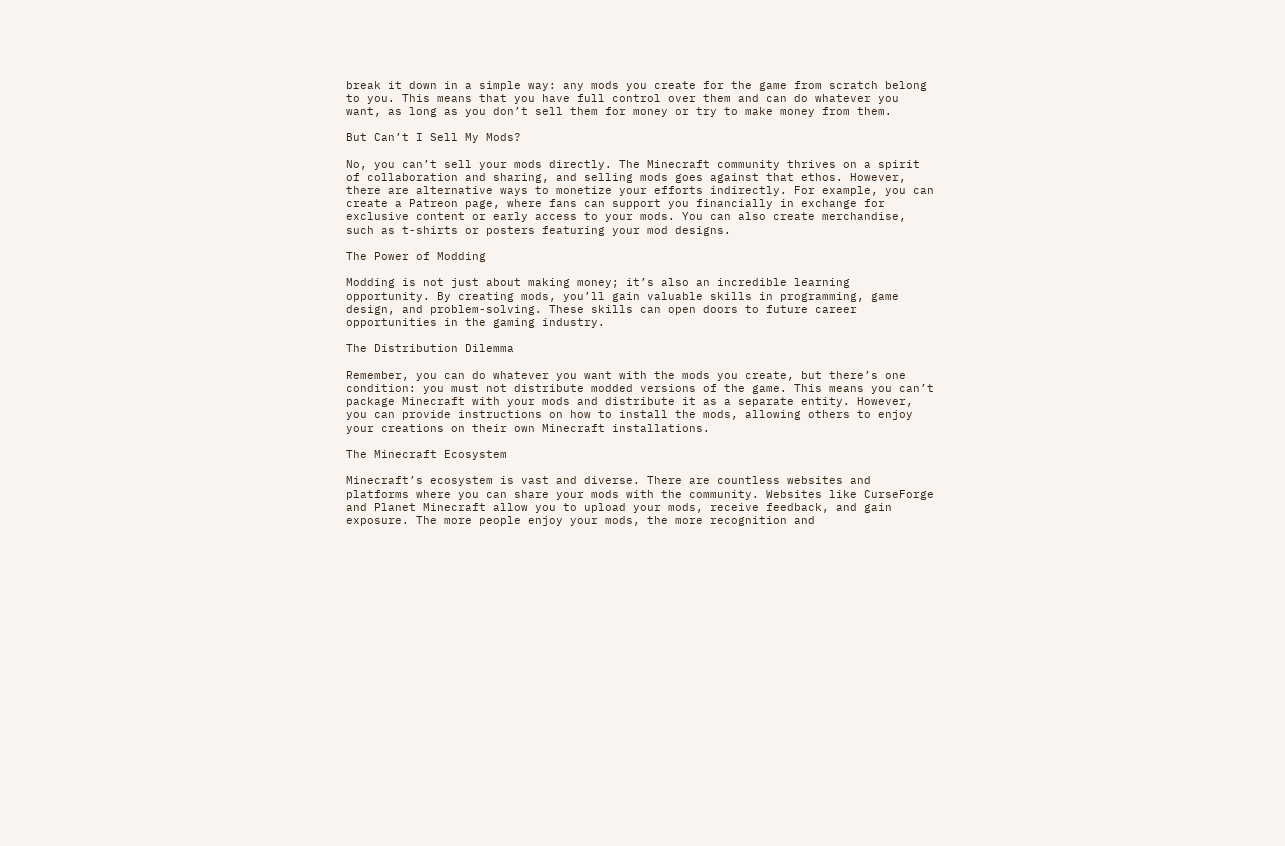break it down in a simple way: any mods you create for the game from scratch belong to you. This means that you have full control over them and can do whatever you want, as long as you don’t sell them for money or try to make money from them.

But Can’t I Sell My Mods?

No, you can’t sell your mods directly. The Minecraft community thrives on a spirit of collaboration and sharing, and selling mods goes against that ethos. However, there are alternative ways to monetize your efforts indirectly. For example, you can create a Patreon page, where fans can support you financially in exchange for exclusive content or early access to your mods. You can also create merchandise, such as t-shirts or posters featuring your mod designs.

The Power of Modding

Modding is not just about making money; it’s also an incredible learning opportunity. By creating mods, you’ll gain valuable skills in programming, game design, and problem-solving. These skills can open doors to future career opportunities in the gaming industry.

The Distribution Dilemma

Remember, you can do whatever you want with the mods you create, but there’s one condition: you must not distribute modded versions of the game. This means you can’t package Minecraft with your mods and distribute it as a separate entity. However, you can provide instructions on how to install the mods, allowing others to enjoy your creations on their own Minecraft installations.

The Minecraft Ecosystem

Minecraft’s ecosystem is vast and diverse. There are countless websites and platforms where you can share your mods with the community. Websites like CurseForge and Planet Minecraft allow you to upload your mods, receive feedback, and gain exposure. The more people enjoy your mods, the more recognition and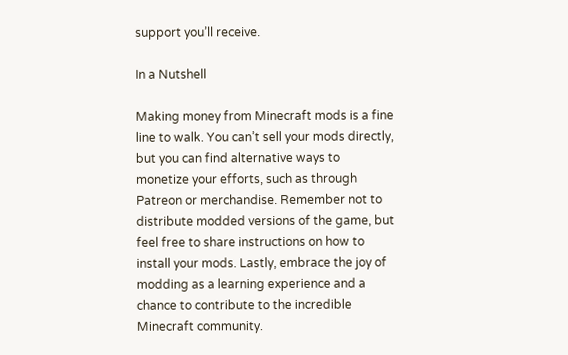support you’ll receive.

In a Nutshell

Making money from Minecraft mods is a fine line to walk. You can’t sell your mods directly, but you can find alternative ways to monetize your efforts, such as through Patreon or merchandise. Remember not to distribute modded versions of the game, but feel free to share instructions on how to install your mods. Lastly, embrace the joy of modding as a learning experience and a chance to contribute to the incredible Minecraft community.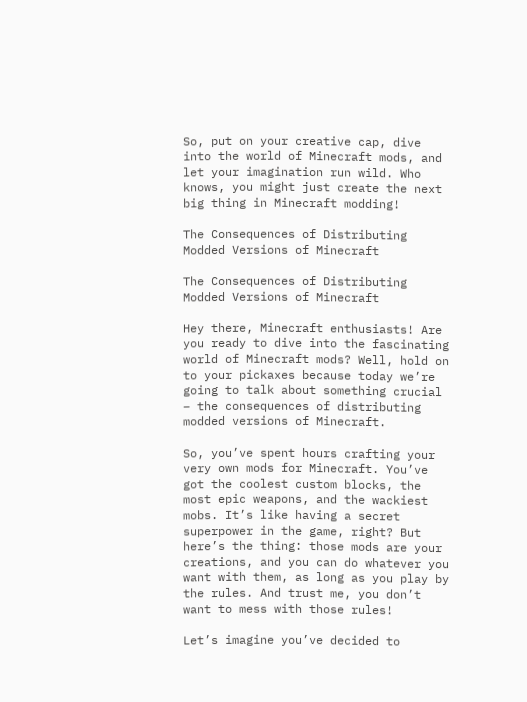So, put on your creative cap, dive into the world of Minecraft mods, and let your imagination run wild. Who knows, you might just create the next big thing in Minecraft modding!

The Consequences of Distributing Modded Versions of Minecraft

The Consequences of Distributing Modded Versions of Minecraft

Hey there, Minecraft enthusiasts! Are you ready to dive into the fascinating world of Minecraft mods? Well, hold on to your pickaxes because today we’re going to talk about something crucial – the consequences of distributing modded versions of Minecraft.

So, you’ve spent hours crafting your very own mods for Minecraft. You’ve got the coolest custom blocks, the most epic weapons, and the wackiest mobs. It’s like having a secret superpower in the game, right? But here’s the thing: those mods are your creations, and you can do whatever you want with them, as long as you play by the rules. And trust me, you don’t want to mess with those rules!

Let’s imagine you’ve decided to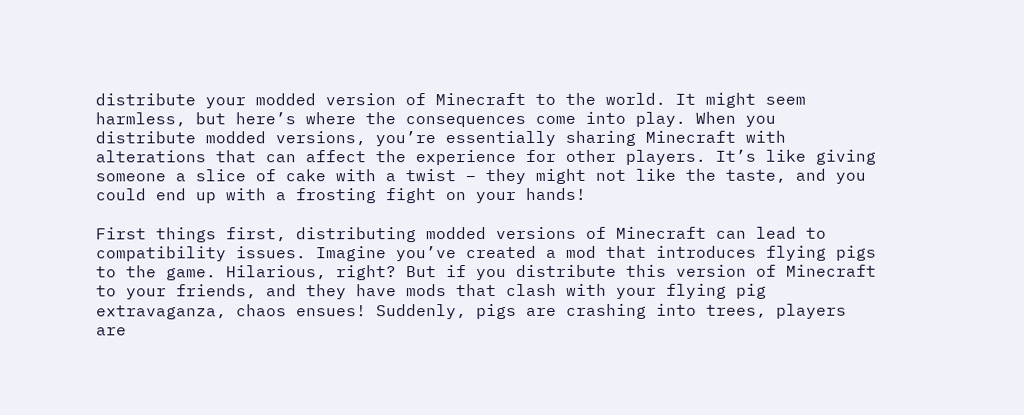distribute your modded version of Minecraft to the world. It might seem harmless, but here’s where the consequences come into play. When you distribute modded versions, you’re essentially sharing Minecraft with alterations that can affect the experience for other players. It’s like giving someone a slice of cake with a twist – they might not like the taste, and you could end up with a frosting fight on your hands!

First things first, distributing modded versions of Minecraft can lead to compatibility issues. Imagine you’ve created a mod that introduces flying pigs to the game. Hilarious, right? But if you distribute this version of Minecraft to your friends, and they have mods that clash with your flying pig extravaganza, chaos ensues! Suddenly, pigs are crashing into trees, players are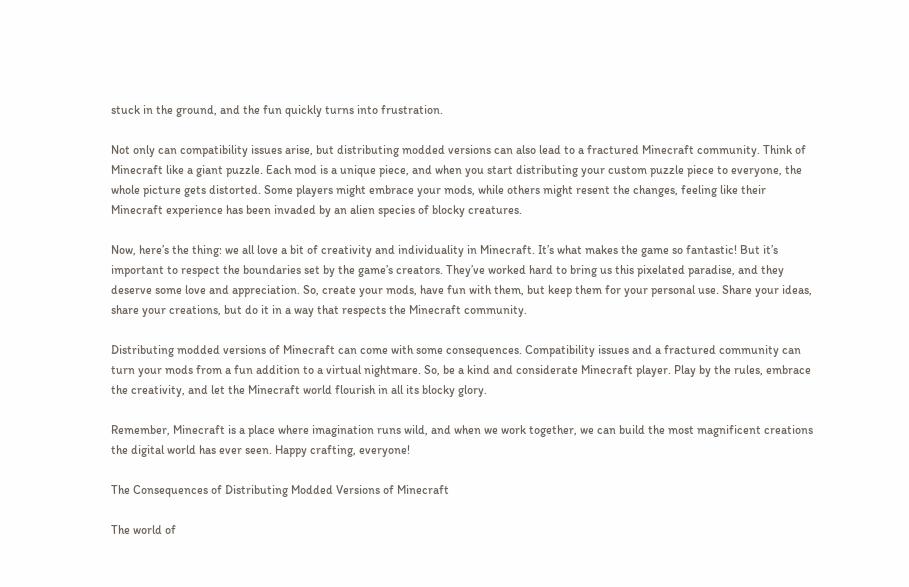stuck in the ground, and the fun quickly turns into frustration.

Not only can compatibility issues arise, but distributing modded versions can also lead to a fractured Minecraft community. Think of Minecraft like a giant puzzle. Each mod is a unique piece, and when you start distributing your custom puzzle piece to everyone, the whole picture gets distorted. Some players might embrace your mods, while others might resent the changes, feeling like their Minecraft experience has been invaded by an alien species of blocky creatures.

Now, here’s the thing: we all love a bit of creativity and individuality in Minecraft. It’s what makes the game so fantastic! But it’s important to respect the boundaries set by the game’s creators. They’ve worked hard to bring us this pixelated paradise, and they deserve some love and appreciation. So, create your mods, have fun with them, but keep them for your personal use. Share your ideas, share your creations, but do it in a way that respects the Minecraft community.

Distributing modded versions of Minecraft can come with some consequences. Compatibility issues and a fractured community can turn your mods from a fun addition to a virtual nightmare. So, be a kind and considerate Minecraft player. Play by the rules, embrace the creativity, and let the Minecraft world flourish in all its blocky glory.

Remember, Minecraft is a place where imagination runs wild, and when we work together, we can build the most magnificent creations the digital world has ever seen. Happy crafting, everyone!

The Consequences of Distributing Modded Versions of Minecraft

The world of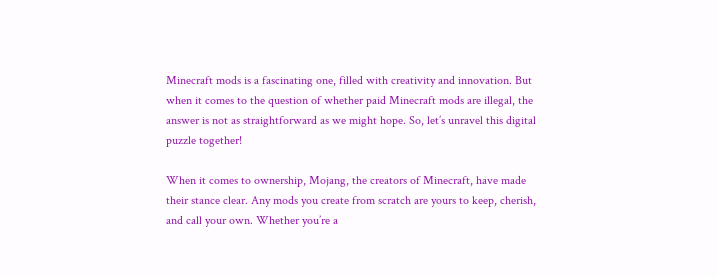Minecraft mods is a fascinating one, filled with creativity and innovation. But when it comes to the question of whether paid Minecraft mods are illegal, the answer is not as straightforward as we might hope. So, let’s unravel this digital puzzle together!

When it comes to ownership, Mojang, the creators of Minecraft, have made their stance clear. Any mods you create from scratch are yours to keep, cherish, and call your own. Whether you’re a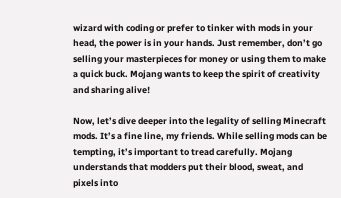wizard with coding or prefer to tinker with mods in your head, the power is in your hands. Just remember, don’t go selling your masterpieces for money or using them to make a quick buck. Mojang wants to keep the spirit of creativity and sharing alive!

Now, let’s dive deeper into the legality of selling Minecraft mods. It’s a fine line, my friends. While selling mods can be tempting, it’s important to tread carefully. Mojang understands that modders put their blood, sweat, and pixels into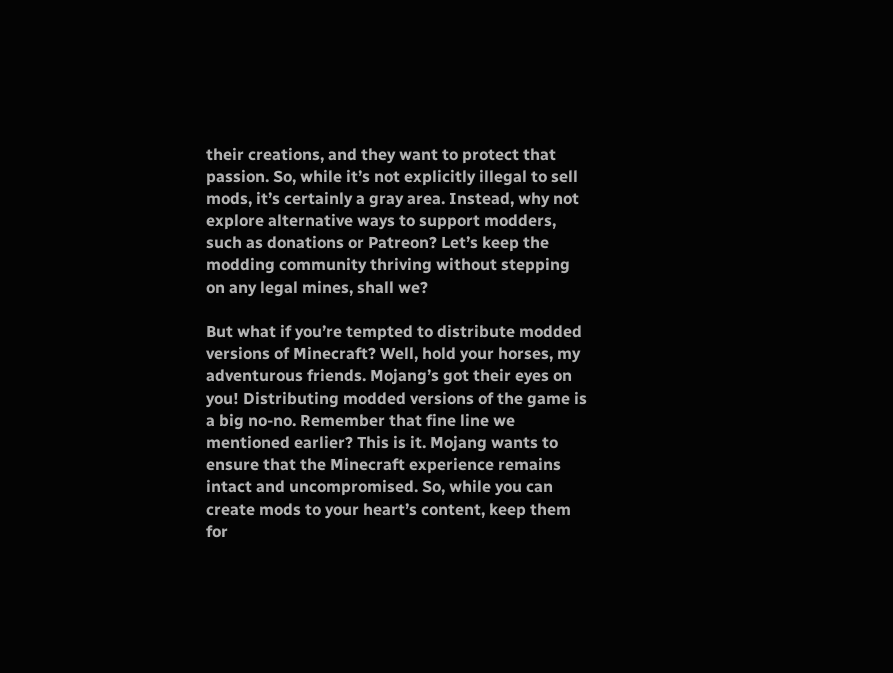their creations, and they want to protect that passion. So, while it’s not explicitly illegal to sell mods, it’s certainly a gray area. Instead, why not explore alternative ways to support modders, such as donations or Patreon? Let’s keep the modding community thriving without stepping on any legal mines, shall we?

But what if you’re tempted to distribute modded versions of Minecraft? Well, hold your horses, my adventurous friends. Mojang’s got their eyes on you! Distributing modded versions of the game is a big no-no. Remember that fine line we mentioned earlier? This is it. Mojang wants to ensure that the Minecraft experience remains intact and uncompromised. So, while you can create mods to your heart’s content, keep them for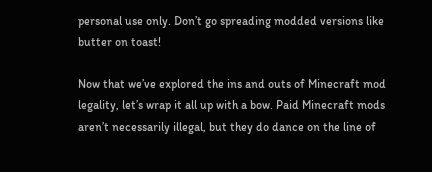personal use only. Don’t go spreading modded versions like butter on toast!

Now that we’ve explored the ins and outs of Minecraft mod legality, let’s wrap it all up with a bow. Paid Minecraft mods aren’t necessarily illegal, but they do dance on the line of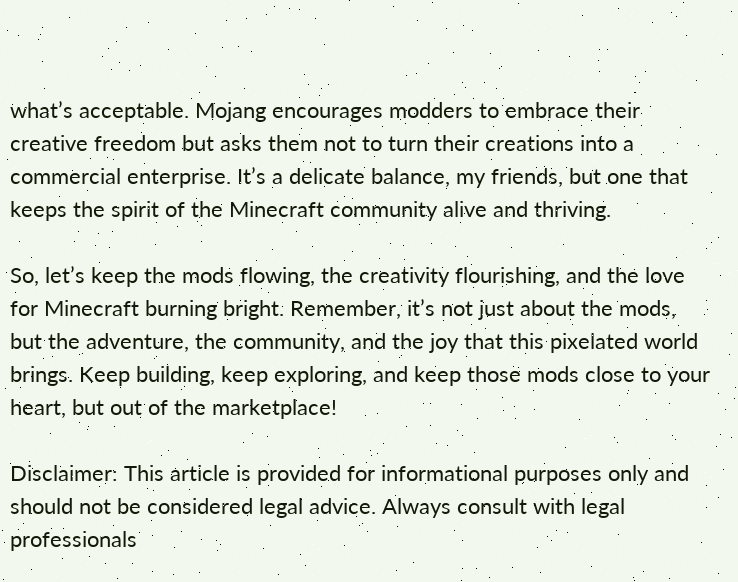what’s acceptable. Mojang encourages modders to embrace their creative freedom but asks them not to turn their creations into a commercial enterprise. It’s a delicate balance, my friends, but one that keeps the spirit of the Minecraft community alive and thriving.

So, let’s keep the mods flowing, the creativity flourishing, and the love for Minecraft burning bright. Remember, it’s not just about the mods, but the adventure, the community, and the joy that this pixelated world brings. Keep building, keep exploring, and keep those mods close to your heart, but out of the marketplace!

Disclaimer: This article is provided for informational purposes only and should not be considered legal advice. Always consult with legal professionals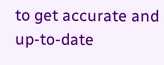to get accurate and up-to-date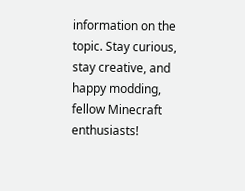information on the topic. Stay curious, stay creative, and happy modding, fellow Minecraft enthusiasts!